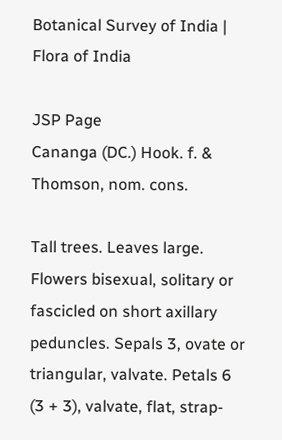Botanical Survey of India | Flora of India

JSP Page
Cananga (DC.) Hook. f. & Thomson, nom. cons.

Tall trees. Leaves large. Flowers bisexual, solitary or fascicled on short axillary peduncles. Sepals 3, ovate or triangular, valvate. Petals 6 (3 + 3), valvate, flat, strap-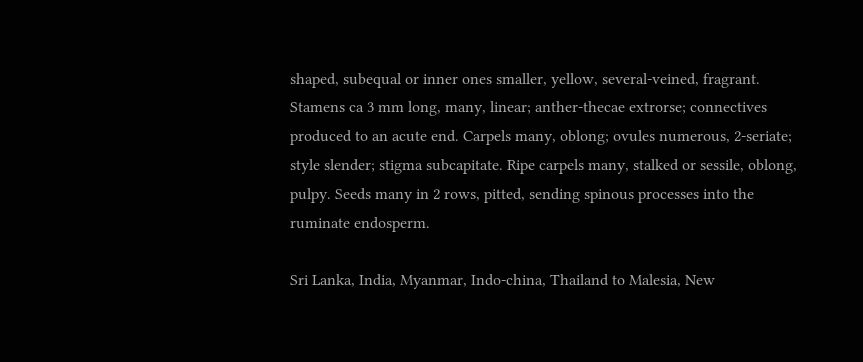shaped, subequal or inner ones smaller, yellow, several-veined, fragrant. Stamens ca 3 mm long, many, linear; anther-thecae extrorse; connectives produced to an acute end. Carpels many, oblong; ovules numerous, 2-seriate; style slender; stigma subcapitate. Ripe carpels many, stalked or sessile, oblong, pulpy. Seeds many in 2 rows, pitted, sending spinous processes into the ruminate endosperm.

Sri Lanka, India, Myanmar, Indo-china, Thailand to Malesia, New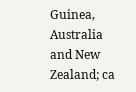Guinea, Australia and New Zealand; ca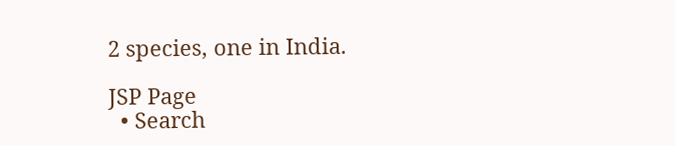2 species, one in India.

JSP Page
  • Search